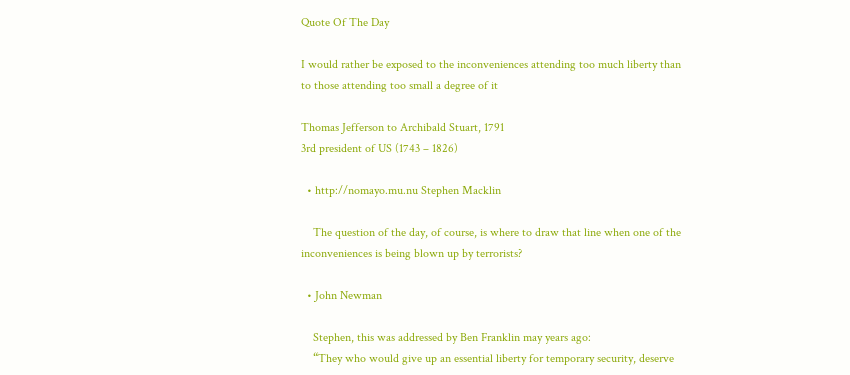Quote Of The Day

I would rather be exposed to the inconveniences attending too much liberty than to those attending too small a degree of it

Thomas Jefferson to Archibald Stuart, 1791
3rd president of US (1743 – 1826)

  • http://nomayo.mu.nu Stephen Macklin

    The question of the day, of course, is where to draw that line when one of the inconveniences is being blown up by terrorists?

  • John Newman

    Stephen, this was addressed by Ben Franklin may years ago:
    “They who would give up an essential liberty for temporary security, deserve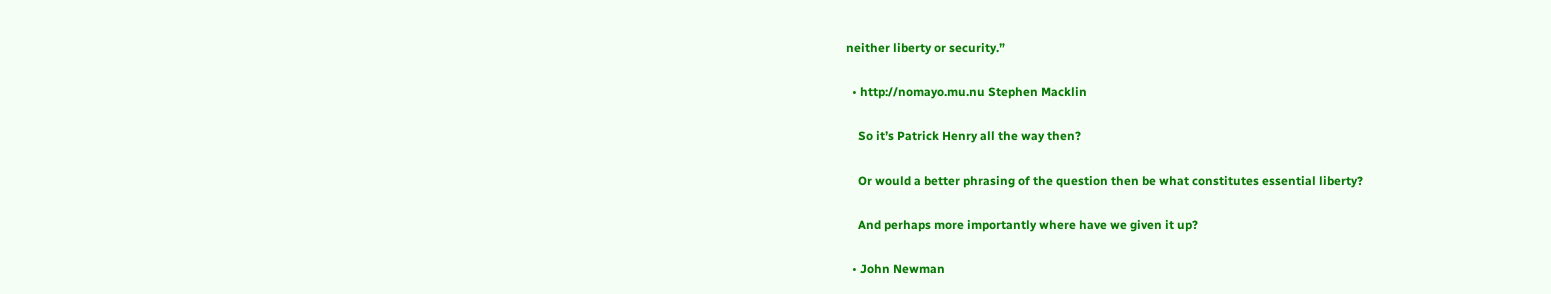neither liberty or security.”

  • http://nomayo.mu.nu Stephen Macklin

    So it’s Patrick Henry all the way then?

    Or would a better phrasing of the question then be what constitutes essential liberty?

    And perhaps more importantly where have we given it up?

  • John Newman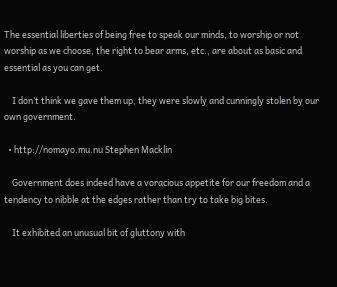The essential liberties of being free to speak our minds, to worship or not worship as we choose, the right to bear arms, etc., are about as basic and essential as you can get.

    I don’t think we gave them up, they were slowly and cunningly stolen by our own government.

  • http://nomayo.mu.nu Stephen Macklin

    Government does indeed have a voracious appetite for our freedom and a tendency to nibble at the edges rather than try to take big bites.

    It exhibited an unusual bit of gluttony with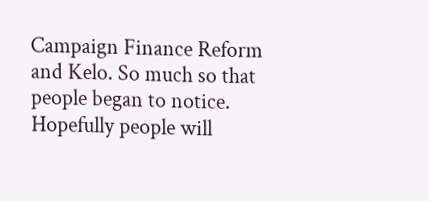Campaign Finance Reform and Kelo. So much so that people began to notice. Hopefully people will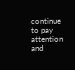continue to pay attention and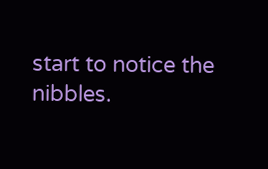start to notice the nibbles.